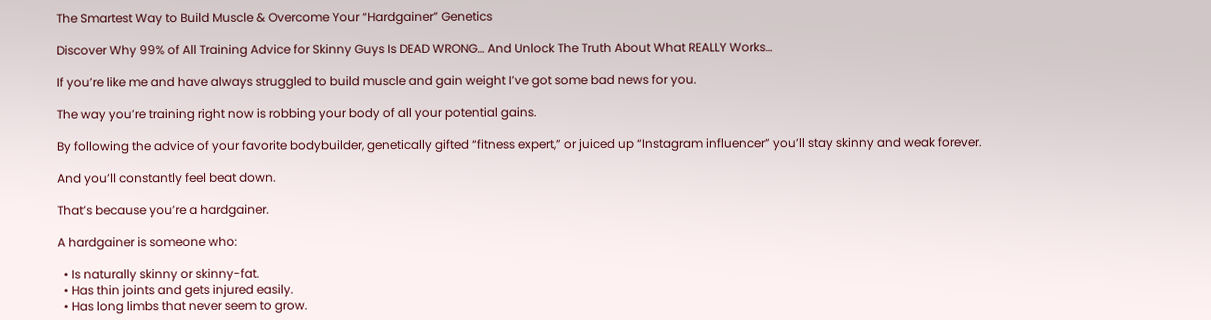The Smartest Way to Build Muscle & Overcome Your “Hardgainer” Genetics

Discover Why 99% of All Training Advice for Skinny Guys Is DEAD WRONG… And Unlock The Truth About What REALLY Works…

If you’re like me and have always struggled to build muscle and gain weight I’ve got some bad news for you.

The way you’re training right now is robbing your body of all your potential gains.

By following the advice of your favorite bodybuilder, genetically gifted “fitness expert,” or juiced up “Instagram influencer” you’ll stay skinny and weak forever.

And you’ll constantly feel beat down.

That’s because you’re a hardgainer.

A hardgainer is someone who:

  • Is naturally skinny or skinny-fat.
  • Has thin joints and gets injured easily.
  • Has long limbs that never seem to grow.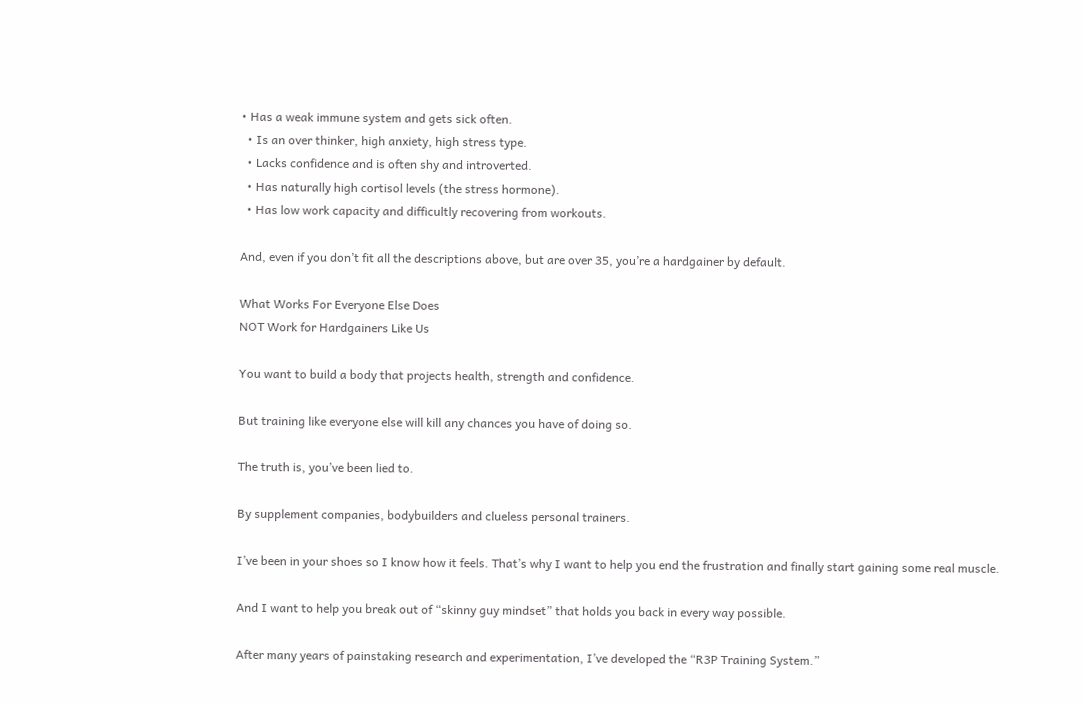• Has a weak immune system and gets sick often.
  • Is an over thinker, high anxiety, high stress type.
  • Lacks confidence and is often shy and introverted.
  • Has naturally high cortisol levels (the stress hormone).
  • Has low work capacity and difficultly recovering from workouts.

And, even if you don’t fit all the descriptions above, but are over 35, you’re a hardgainer by default.

What Works For Everyone Else Does
NOT Work for Hardgainers Like Us

You want to build a body that projects health, strength and confidence.

But training like everyone else will kill any chances you have of doing so.

The truth is, you’ve been lied to.

By supplement companies, bodybuilders and clueless personal trainers.

I’ve been in your shoes so I know how it feels. That’s why I want to help you end the frustration and finally start gaining some real muscle.

And I want to help you break out of “skinny guy mindset” that holds you back in every way possible.

After many years of painstaking research and experimentation, I’ve developed the “R3P Training System.”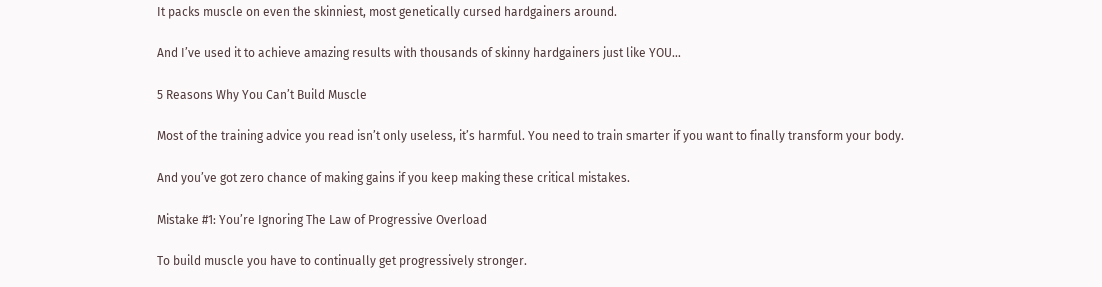It packs muscle on even the skinniest, most genetically cursed hardgainers around.

And I’ve used it to achieve amazing results with thousands of skinny hardgainers just like YOU…

5 Reasons Why You Can’t Build Muscle

Most of the training advice you read isn’t only useless, it’s harmful. You need to train smarter if you want to finally transform your body.

And you’ve got zero chance of making gains if you keep making these critical mistakes.

Mistake #1: You’re Ignoring The Law of Progressive Overload

To build muscle you have to continually get progressively stronger.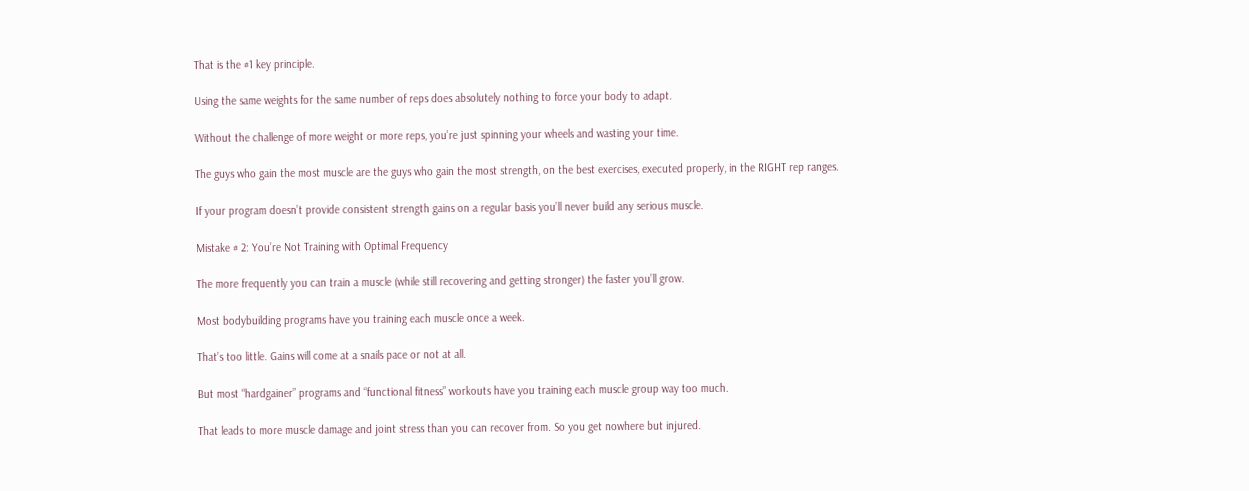That is the #1 key principle.

Using the same weights for the same number of reps does absolutely nothing to force your body to adapt.

Without the challenge of more weight or more reps, you’re just spinning your wheels and wasting your time.

The guys who gain the most muscle are the guys who gain the most strength, on the best exercises, executed properly, in the RIGHT rep ranges.

If your program doesn’t provide consistent strength gains on a regular basis you’ll never build any serious muscle.

Mistake # 2: You’re Not Training with Optimal Frequency

The more frequently you can train a muscle (while still recovering and getting stronger) the faster you’ll grow.

Most bodybuilding programs have you training each muscle once a week.

That’s too little. Gains will come at a snails pace or not at all.

But most “hardgainer” programs and “functional fitness” workouts have you training each muscle group way too much.

That leads to more muscle damage and joint stress than you can recover from. So you get nowhere but injured.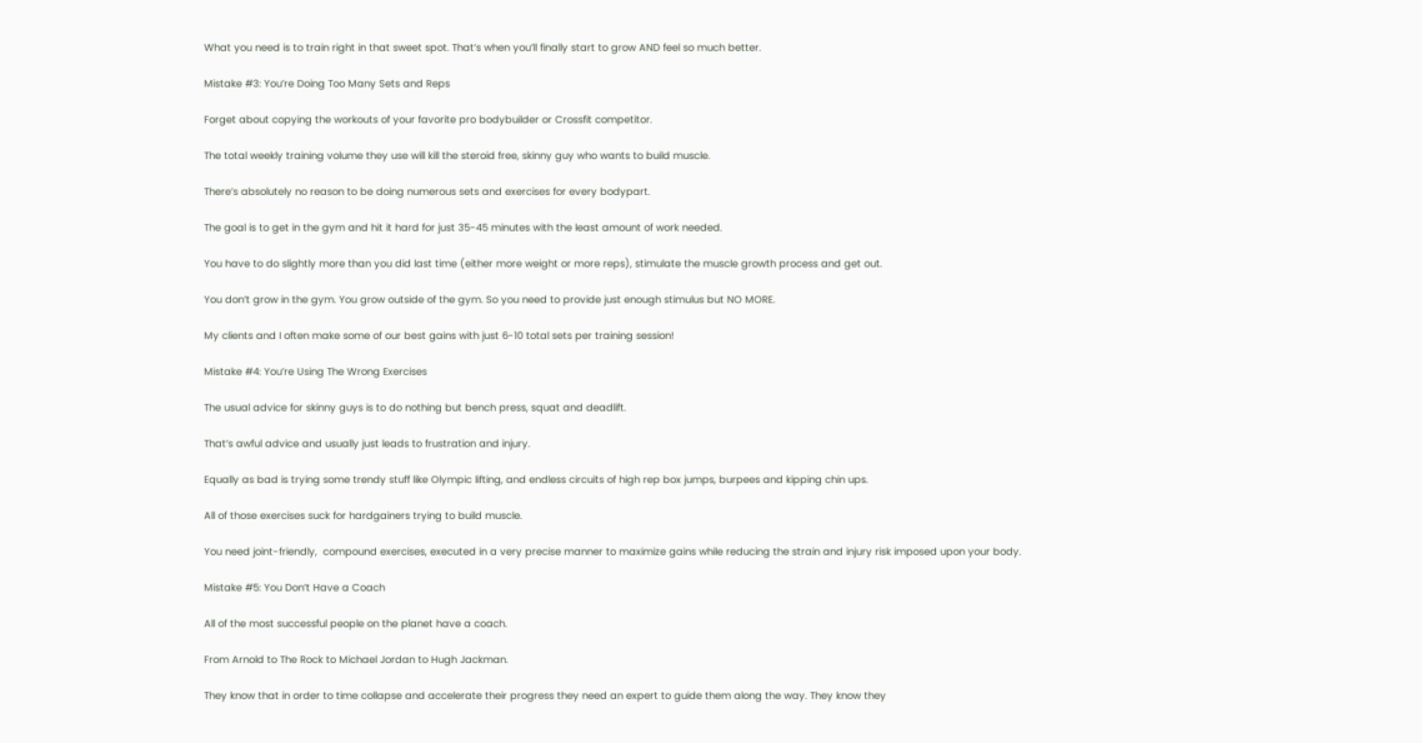What you need is to train right in that sweet spot. That’s when you’ll finally start to grow AND feel so much better.

Mistake #3: You’re Doing Too Many Sets and Reps

Forget about copying the workouts of your favorite pro bodybuilder or Crossfit competitor.

The total weekly training volume they use will kill the steroid free, skinny guy who wants to build muscle.

There’s absolutely no reason to be doing numerous sets and exercises for every bodypart.

The goal is to get in the gym and hit it hard for just 35-45 minutes with the least amount of work needed.

You have to do slightly more than you did last time (either more weight or more reps), stimulate the muscle growth process and get out.

You don’t grow in the gym. You grow outside of the gym. So you need to provide just enough stimulus but NO MORE.

My clients and I often make some of our best gains with just 6-10 total sets per training session!

Mistake #4: You’re Using The Wrong Exercises

The usual advice for skinny guys is to do nothing but bench press, squat and deadlift.

That’s awful advice and usually just leads to frustration and injury.

Equally as bad is trying some trendy stuff like Olympic lifting, and endless circuits of high rep box jumps, burpees and kipping chin ups.

All of those exercises suck for hardgainers trying to build muscle.

You need joint-friendly,  compound exercises, executed in a very precise manner to maximize gains while reducing the strain and injury risk imposed upon your body.

Mistake #5: You Don’t Have a Coach

All of the most successful people on the planet have a coach.

From Arnold to The Rock to Michael Jordan to Hugh Jackman.

They know that in order to time collapse and accelerate their progress they need an expert to guide them along the way. They know they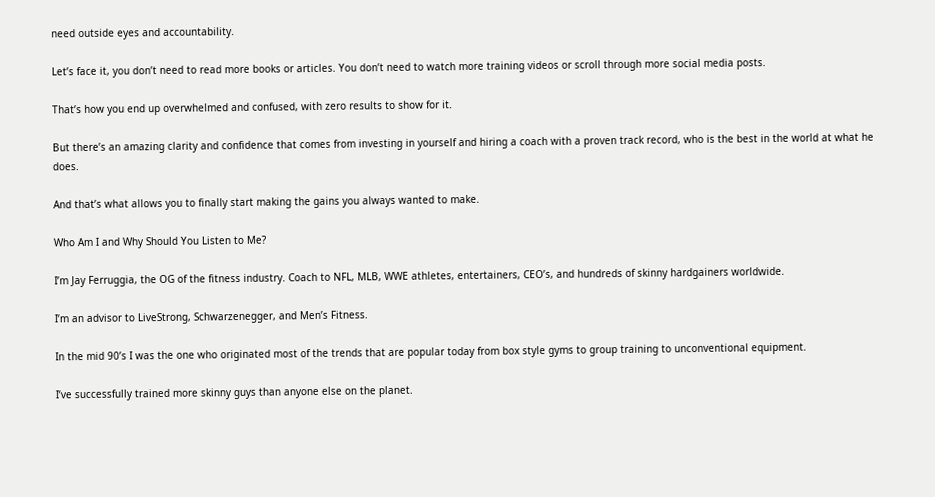need outside eyes and accountability.

Let’s face it, you don’t need to read more books or articles. You don’t need to watch more training videos or scroll through more social media posts.

That’s how you end up overwhelmed and confused, with zero results to show for it.

But there’s an amazing clarity and confidence that comes from investing in yourself and hiring a coach with a proven track record, who is the best in the world at what he does.

And that’s what allows you to finally start making the gains you always wanted to make.

Who Am I and Why Should You Listen to Me?

I’m Jay Ferruggia, the OG of the fitness industry. Coach to NFL, MLB, WWE athletes, entertainers, CEO’s, and hundreds of skinny hardgainers worldwide.

I’m an advisor to LiveStrong, Schwarzenegger, and Men’s Fitness.

In the mid 90’s I was the one who originated most of the trends that are popular today from box style gyms to group training to unconventional equipment.

I’ve successfully trained more skinny guys than anyone else on the planet.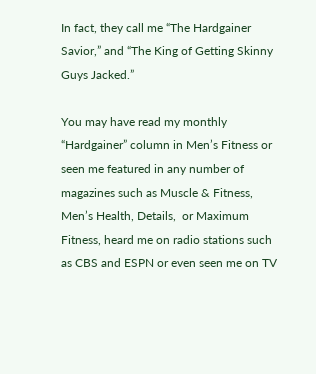In fact, they call me “The Hardgainer Savior,” and “The King of Getting Skinny Guys Jacked.”

You may have read my monthly “Hardgainer” column in Men’s Fitness or seen me featured in any number of magazines such as Muscle & Fitness, Men’s Health, Details,  or Maximum Fitness, heard me on radio stations such as CBS and ESPN or even seen me on TV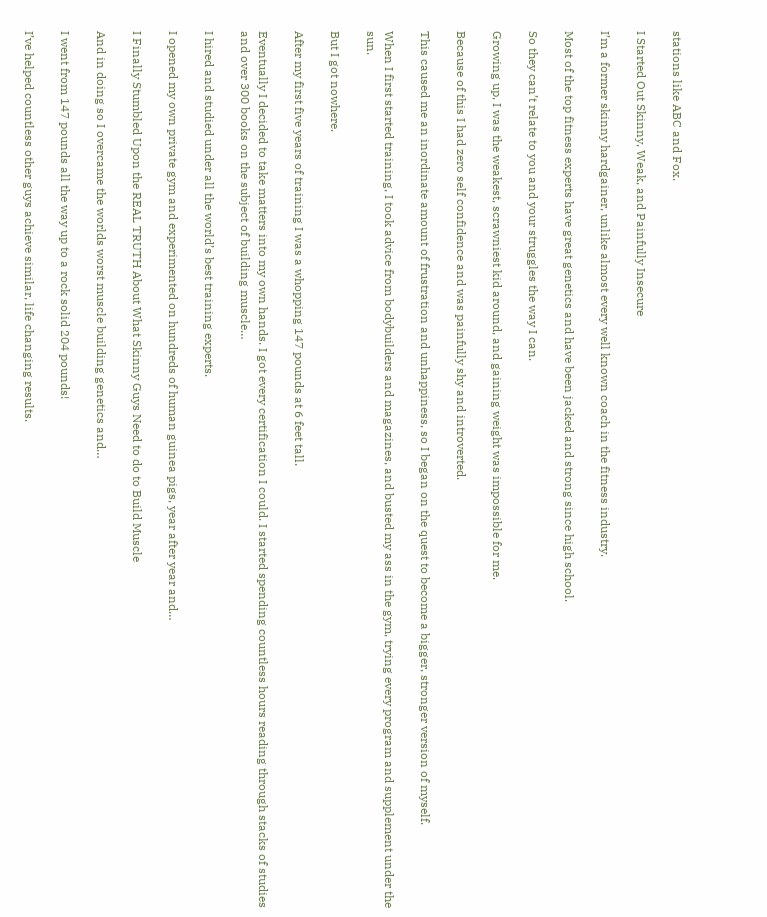stations like ABC and Fox.

I Started Out Skinny, Weak, and Painfully Insecure

I’m a former skinny hardgainer, unlike almost every well known coach in the fitness industry.

Most of the top fitness experts have great genetics and have been jacked and strong since high school.

So they can’t relate to you and your struggles the way I can.

Growing up, I was the weakest, scrawniest kid around, and gaining weight was impossible for me.

Because of this I had zero self confidence and was painfully shy and introverted.

This caused me an inordinate amount of frustration and unhappiness, so I began on the quest to become a bigger, stronger version of myself.

When I first started training, I took advice from bodybuilders and magazines, and busted my ass in the gym, trying every program and supplement under the sun.

But I got nowhere.

After my first five years of training I was a whopping 147 pounds at 6 feet tall.

Eventually I decided to take matters into my own hands. I got every certification I could. I started spending countless hours reading through stacks of studies and over 300 books on the subject of building muscle…

I hired and studied under all the world’s best training experts.

I opened my own private gym and experimented on hundreds of human guinea pigs, year after year and…

I Finally Stumbled Upon the REAL TRUTH About What Skinny Guys Need to do to Build Muscle

And in doing so I overcame the worlds worst muscle building genetics and…

I went from 147 pounds all the way up to a rock solid 204 pounds!

I’ve helped countless other guys achieve similar, life changing results.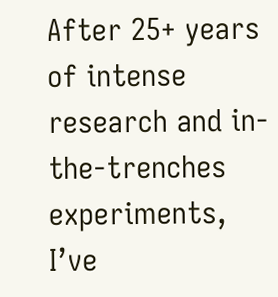After 25+ years of intense research and in-the-trenches experiments, I’ve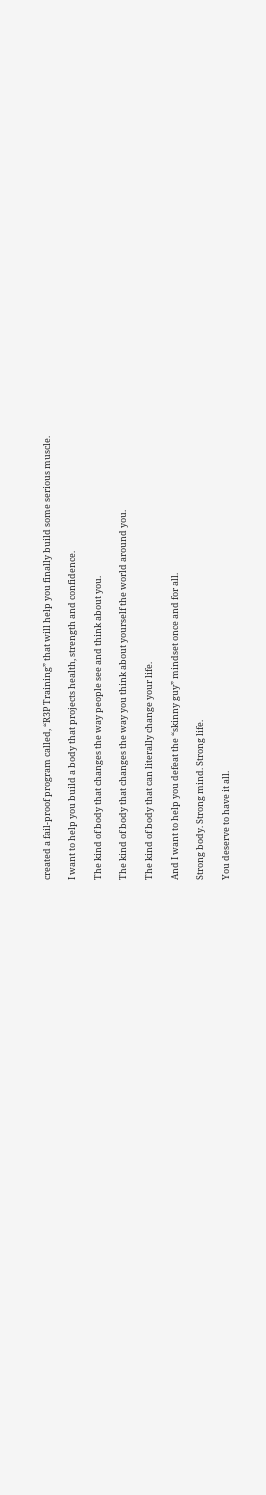created a fail-proof program called, “R3P Training” that will help you finally build some serious muscle.

I want to help you build a body that projects health, strength and confidence.

The kind of body that changes the way people see and think about you.

The kind of body that changes the way you think about yourself the world around you.

The kind of body that can literally change your life.

And I want to help you defeat the “skinny guy” mindset once and for all.

Strong body. Strong mind. Strong life.

You deserve to have it all.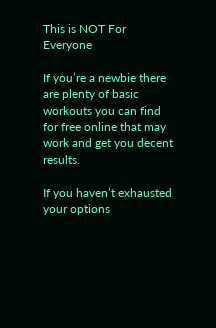This is NOT For Everyone

If you’re a newbie there are plenty of basic workouts you can find for free online that may work and get you decent results.

If you haven’t exhausted your options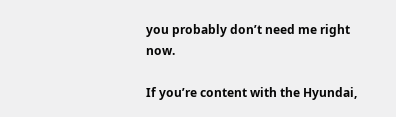you probably don’t need me right now.

If you’re content with the Hyundai,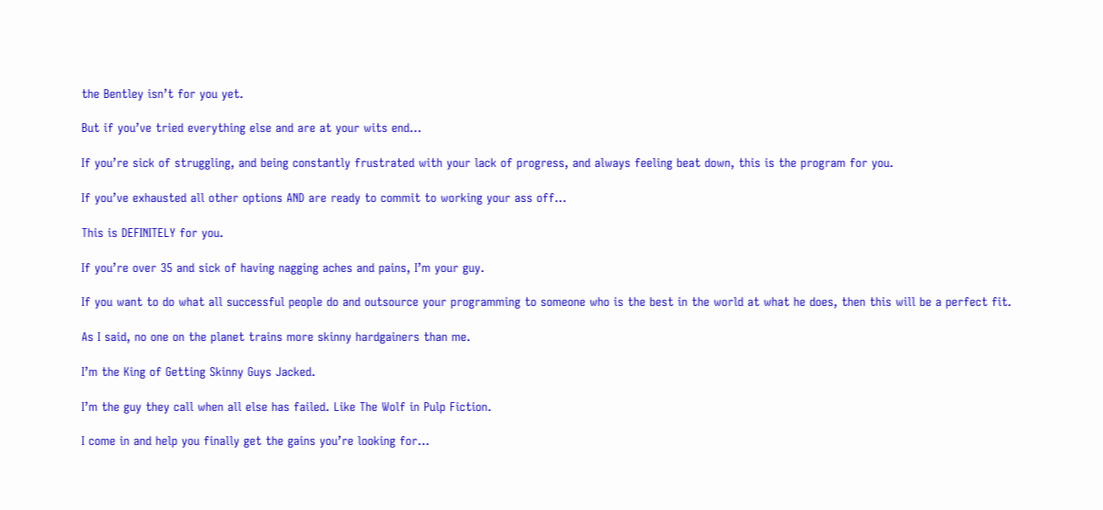the Bentley isn’t for you yet.

But if you’ve tried everything else and are at your wits end…

If you’re sick of struggling, and being constantly frustrated with your lack of progress, and always feeling beat down, this is the program for you.

If you’ve exhausted all other options AND are ready to commit to working your ass off…

This is DEFINITELY for you.

If you’re over 35 and sick of having nagging aches and pains, I’m your guy.

If you want to do what all successful people do and outsource your programming to someone who is the best in the world at what he does, then this will be a perfect fit.

As I said, no one on the planet trains more skinny hardgainers than me.

I’m the King of Getting Skinny Guys Jacked.

I’m the guy they call when all else has failed. Like The Wolf in Pulp Fiction.

I come in and help you finally get the gains you’re looking for…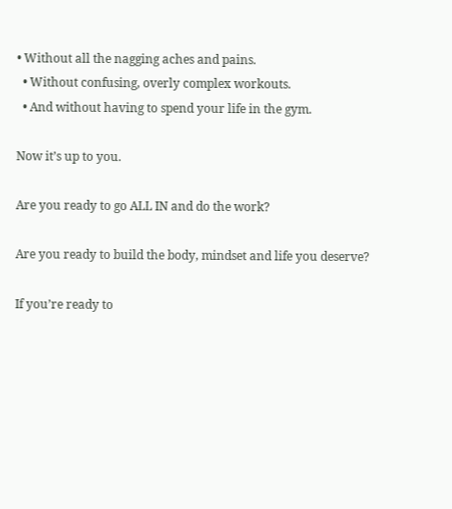• Without all the nagging aches and pains.
  • Without confusing, overly complex workouts.
  • And without having to spend your life in the gym.

Now it’s up to you.

Are you ready to go ALL IN and do the work?

Are you ready to build the body, mindset and life you deserve?

If you’re ready to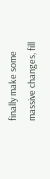finally make some massive changes, fill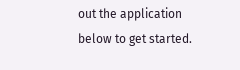out the application below to get started.